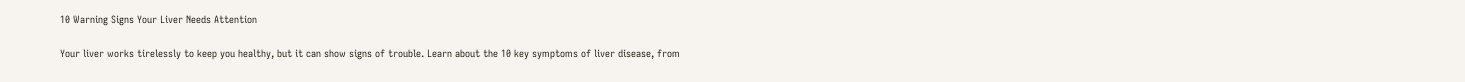10 Warning Signs Your Liver Needs Attention

Your liver works tirelessly to keep you healthy, but it can show signs of trouble. Learn about the 10 key symptoms of liver disease, from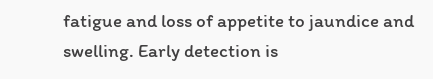fatigue and loss of appetite to jaundice and swelling. Early detection is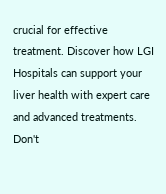crucial for effective treatment. Discover how LGI Hospitals can support your liver health with expert care and advanced treatments. Don't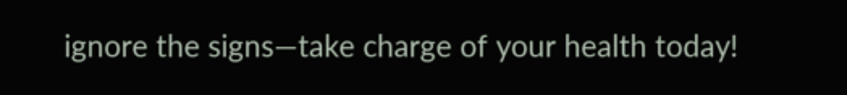ignore the signs—take charge of your health today!